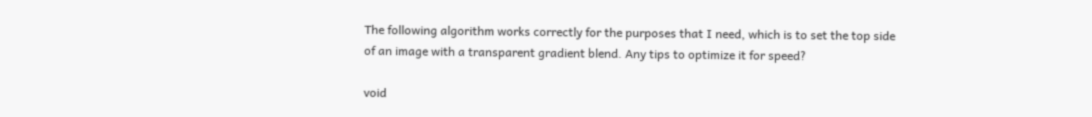The following algorithm works correctly for the purposes that I need, which is to set the top side of an image with a transparent gradient blend. Any tips to optimize it for speed?

void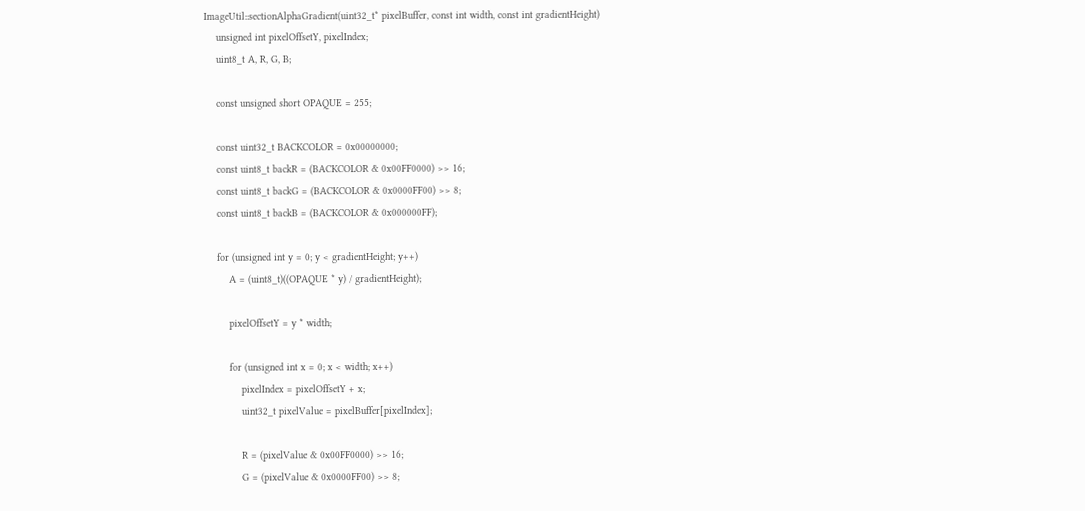ImageUtil::sectionAlphaGradient(uint32_t* pixelBuffer, const int width, const int gradientHeight)
    unsigned int pixelOffsetY, pixelIndex;
    uint8_t A, R, G, B;

    const unsigned short OPAQUE = 255;

    const uint32_t BACKCOLOR = 0x00000000;
    const uint8_t backR = (BACKCOLOR & 0x00FF0000) >> 16;
    const uint8_t backG = (BACKCOLOR & 0x0000FF00) >> 8;
    const uint8_t backB = (BACKCOLOR & 0x000000FF);

    for (unsigned int y = 0; y < gradientHeight; y++)
        A = (uint8_t)((OPAQUE * y) / gradientHeight);

        pixelOffsetY = y * width;

        for (unsigned int x = 0; x < width; x++)
            pixelIndex = pixelOffsetY + x;
            uint32_t pixelValue = pixelBuffer[pixelIndex];

            R = (pixelValue & 0x00FF0000) >> 16;
            G = (pixelValue & 0x0000FF00) >> 8;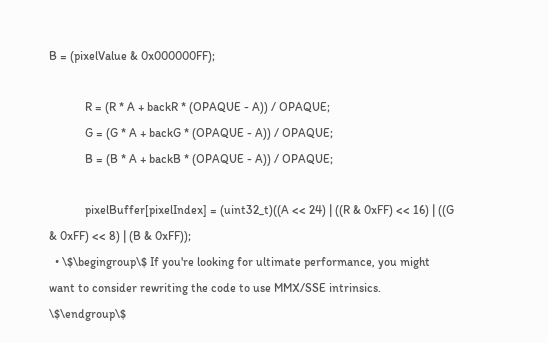B = (pixelValue & 0x000000FF);

            R = (R * A + backR * (OPAQUE - A)) / OPAQUE;
            G = (G * A + backG * (OPAQUE - A)) / OPAQUE;
            B = (B * A + backB * (OPAQUE - A)) / OPAQUE;

            pixelBuffer[pixelIndex] = (uint32_t)((A << 24) | ((R & 0xFF) << 16) | ((G & 0xFF) << 8) | (B & 0xFF));
  • \$\begingroup\$ If you're looking for ultimate performance, you might want to consider rewriting the code to use MMX/SSE intrinsics. \$\endgroup\$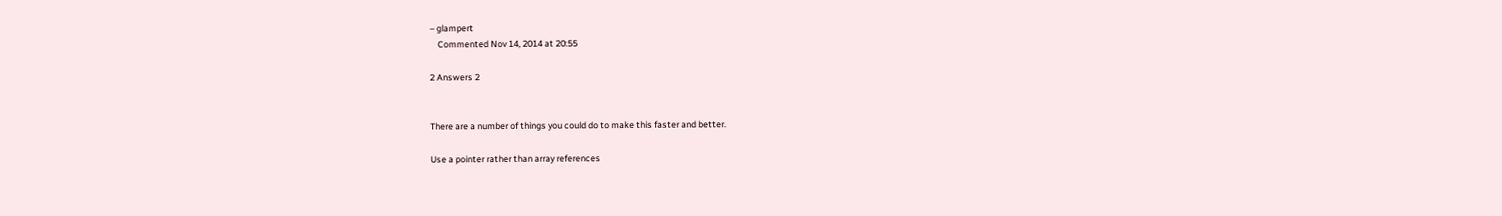– glampert
    Commented Nov 14, 2014 at 20:55

2 Answers 2


There are a number of things you could do to make this faster and better.

Use a pointer rather than array references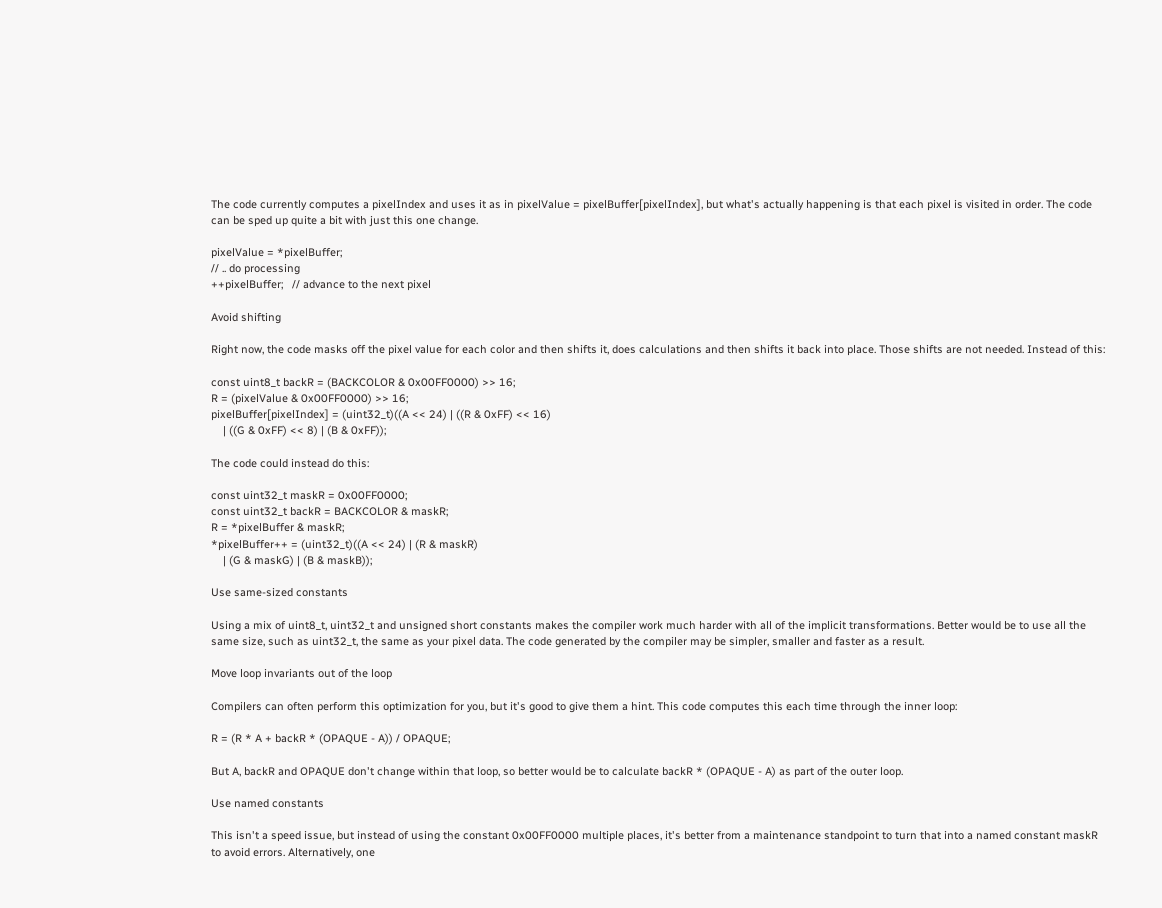The code currently computes a pixelIndex and uses it as in pixelValue = pixelBuffer[pixelIndex], but what's actually happening is that each pixel is visited in order. The code can be sped up quite a bit with just this one change.

pixelValue = *pixelBuffer;
// .. do processing
++pixelBuffer;   // advance to the next pixel

Avoid shifting

Right now, the code masks off the pixel value for each color and then shifts it, does calculations and then shifts it back into place. Those shifts are not needed. Instead of this:

const uint8_t backR = (BACKCOLOR & 0x00FF0000) >> 16;
R = (pixelValue & 0x00FF0000) >> 16;
pixelBuffer[pixelIndex] = (uint32_t)((A << 24) | ((R & 0xFF) << 16)
    | ((G & 0xFF) << 8) | (B & 0xFF));

The code could instead do this:

const uint32_t maskR = 0x00FF0000;
const uint32_t backR = BACKCOLOR & maskR;
R = *pixelBuffer & maskR;
*pixelBuffer++ = (uint32_t)((A << 24) | (R & maskR)
    | (G & maskG) | (B & maskB));

Use same-sized constants

Using a mix of uint8_t, uint32_t and unsigned short constants makes the compiler work much harder with all of the implicit transformations. Better would be to use all the same size, such as uint32_t, the same as your pixel data. The code generated by the compiler may be simpler, smaller and faster as a result.

Move loop invariants out of the loop

Compilers can often perform this optimization for you, but it's good to give them a hint. This code computes this each time through the inner loop:

R = (R * A + backR * (OPAQUE - A)) / OPAQUE;

But A, backR and OPAQUE don't change within that loop, so better would be to calculate backR * (OPAQUE - A) as part of the outer loop.

Use named constants

This isn't a speed issue, but instead of using the constant 0x00FF0000 multiple places, it's better from a maintenance standpoint to turn that into a named constant maskR to avoid errors. Alternatively, one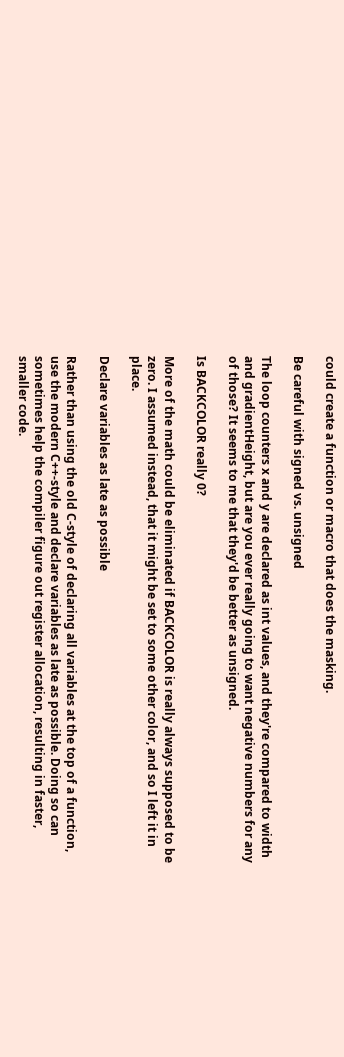could create a function or macro that does the masking.

Be careful with signed vs. unsigned

The loop counters x and y are declared as int values, and they're compared to width and gradientHeight, but are you ever really going to want negative numbers for any of those? It seems to me that they'd be better as unsigned.

Is BACKCOLOR really 0?

More of the math could be eliminated if BACKCOLOR is really always supposed to be zero. I assumed instead, that it might be set to some other color, and so I left it in place.

Declare variables as late as possible

Rather than using the old C-style of declaring all variables at the top of a function, use the modern C++-style and declare variables as late as possible. Doing so can sometimes help the compiler figure out register allocation, resulting in faster, smaller code.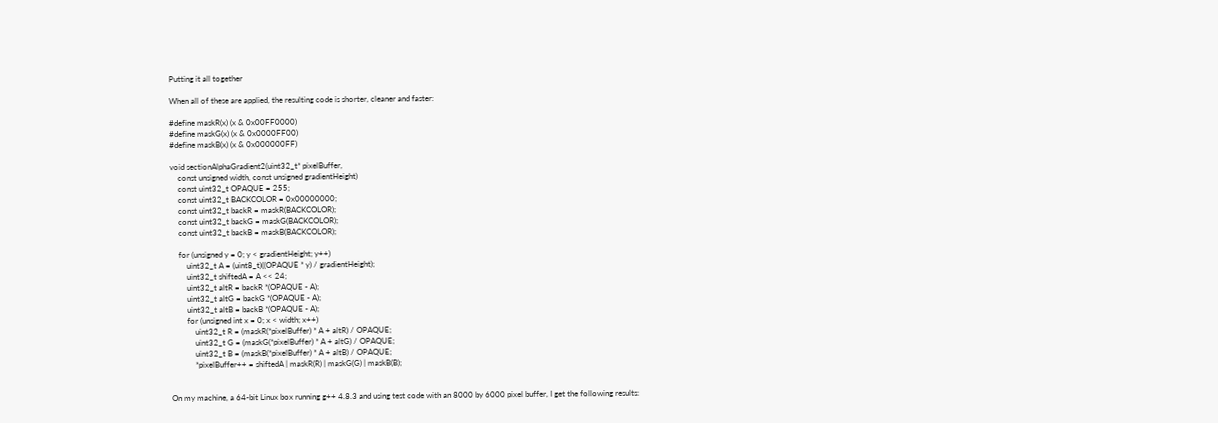Putting it all together

When all of these are applied, the resulting code is shorter, cleaner and faster:

#define maskR(x) (x & 0x00FF0000)
#define maskG(x) (x & 0x0000FF00)
#define maskB(x) (x & 0x000000FF)

void sectionAlphaGradient2(uint32_t* pixelBuffer,
    const unsigned width, const unsigned gradientHeight)
    const uint32_t OPAQUE = 255;
    const uint32_t BACKCOLOR = 0x00000000;
    const uint32_t backR = maskR(BACKCOLOR);
    const uint32_t backG = maskG(BACKCOLOR);
    const uint32_t backB = maskB(BACKCOLOR);

    for (unsigned y = 0; y < gradientHeight; y++)
        uint32_t A = (uint8_t)((OPAQUE * y) / gradientHeight);
        uint32_t shiftedA = A << 24;
        uint32_t altR = backR *(OPAQUE - A);
        uint32_t altG = backG *(OPAQUE - A);
        uint32_t altB = backB *(OPAQUE - A);
        for (unsigned int x = 0; x < width; x++)
            uint32_t R = (maskR(*pixelBuffer) * A + altR) / OPAQUE;
            uint32_t G = (maskG(*pixelBuffer) * A + altG) / OPAQUE;
            uint32_t B = (maskB(*pixelBuffer) * A + altB) / OPAQUE;
            *pixelBuffer++ = shiftedA | maskR(R) | maskG(G) | maskB(B);


On my machine, a 64-bit Linux box running g++ 4.8.3 and using test code with an 8000 by 6000 pixel buffer, I get the following results: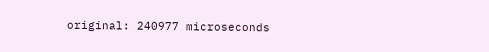original: 240977 microseconds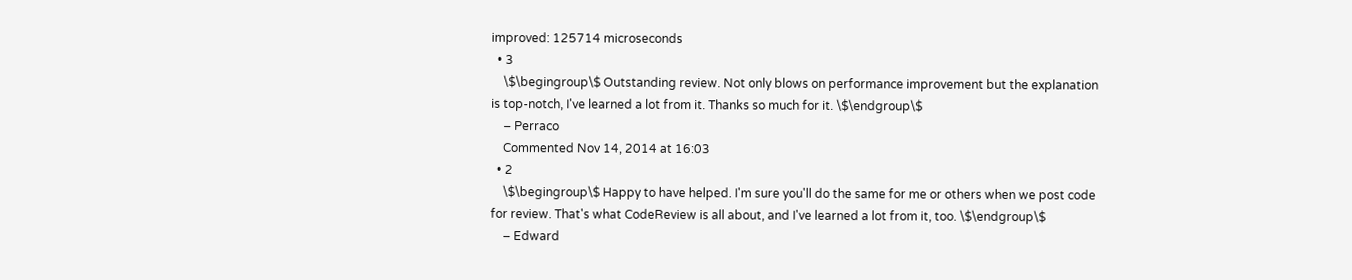improved: 125714 microseconds
  • 3
    \$\begingroup\$ Outstanding review. Not only blows on performance improvement but the explanation is top-notch, I've learned a lot from it. Thanks so much for it. \$\endgroup\$
    – Perraco
    Commented Nov 14, 2014 at 16:03
  • 2
    \$\begingroup\$ Happy to have helped. I'm sure you'll do the same for me or others when we post code for review. That's what CodeReview is all about, and I've learned a lot from it, too. \$\endgroup\$
    – Edward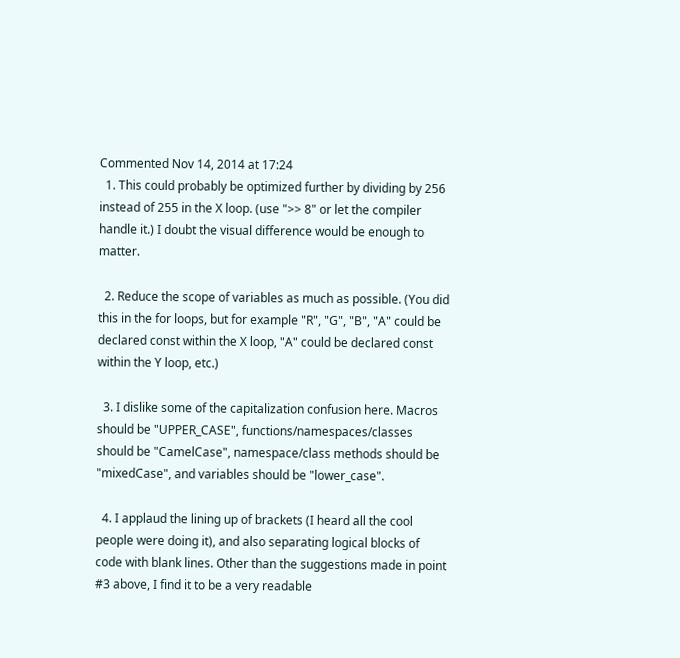Commented Nov 14, 2014 at 17:24
  1. This could probably be optimized further by dividing by 256 instead of 255 in the X loop. (use ">> 8" or let the compiler handle it.) I doubt the visual difference would be enough to matter.

  2. Reduce the scope of variables as much as possible. (You did this in the for loops, but for example "R", "G", "B", "A" could be declared const within the X loop, "A" could be declared const within the Y loop, etc.)

  3. I dislike some of the capitalization confusion here. Macros should be "UPPER_CASE", functions/namespaces/classes should be "CamelCase", namespace/class methods should be "mixedCase", and variables should be "lower_case".

  4. I applaud the lining up of brackets (I heard all the cool people were doing it), and also separating logical blocks of code with blank lines. Other than the suggestions made in point #3 above, I find it to be a very readable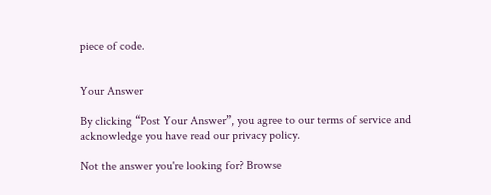piece of code.


Your Answer

By clicking “Post Your Answer”, you agree to our terms of service and acknowledge you have read our privacy policy.

Not the answer you're looking for? Browse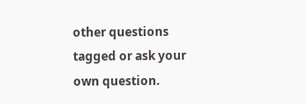other questions tagged or ask your own question.